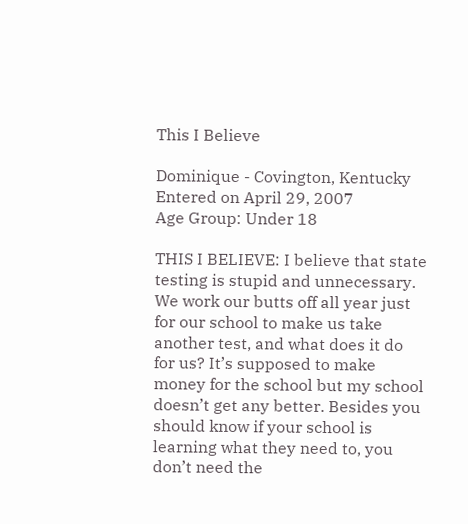This I Believe

Dominique - Covington, Kentucky
Entered on April 29, 2007
Age Group: Under 18

THIS I BELIEVE: I believe that state testing is stupid and unnecessary. We work our butts off all year just for our school to make us take another test, and what does it do for us? It’s supposed to make money for the school but my school doesn’t get any better. Besides you should know if your school is learning what they need to, you don’t need the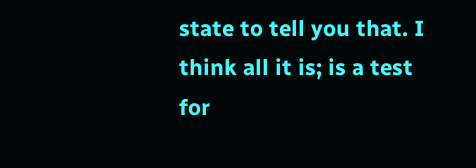state to tell you that. I think all it is; is a test for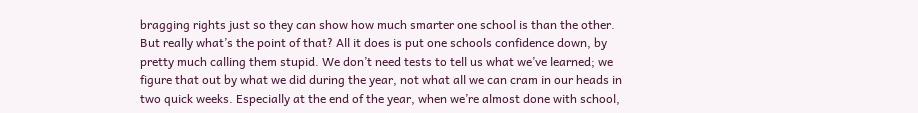bragging rights just so they can show how much smarter one school is than the other. But really what’s the point of that? All it does is put one schools confidence down, by pretty much calling them stupid. We don’t need tests to tell us what we’ve learned; we figure that out by what we did during the year, not what all we can cram in our heads in two quick weeks. Especially at the end of the year, when we’re almost done with school,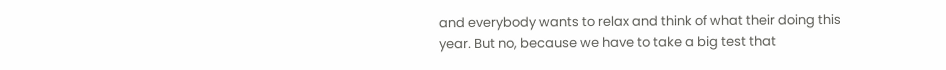and everybody wants to relax and think of what their doing this year. But no, because we have to take a big test that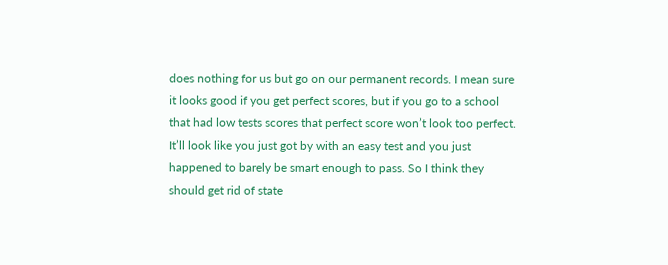does nothing for us but go on our permanent records. I mean sure it looks good if you get perfect scores, but if you go to a school that had low tests scores that perfect score won’t look too perfect. It’ll look like you just got by with an easy test and you just happened to barely be smart enough to pass. So I think they should get rid of state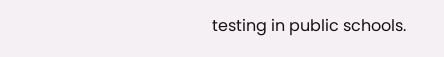testing in public schools.